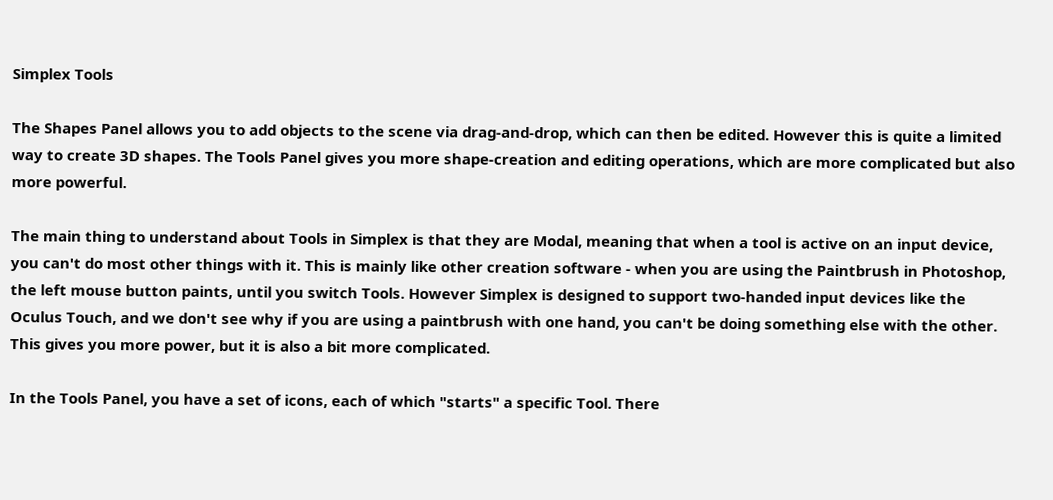Simplex Tools

The Shapes Panel allows you to add objects to the scene via drag-and-drop, which can then be edited. However this is quite a limited way to create 3D shapes. The Tools Panel gives you more shape-creation and editing operations, which are more complicated but also more powerful.

The main thing to understand about Tools in Simplex is that they are Modal, meaning that when a tool is active on an input device, you can't do most other things with it. This is mainly like other creation software - when you are using the Paintbrush in Photoshop, the left mouse button paints, until you switch Tools. However Simplex is designed to support two-handed input devices like the Oculus Touch, and we don't see why if you are using a paintbrush with one hand, you can't be doing something else with the other. This gives you more power, but it is also a bit more complicated.

In the Tools Panel, you have a set of icons, each of which "starts" a specific Tool. There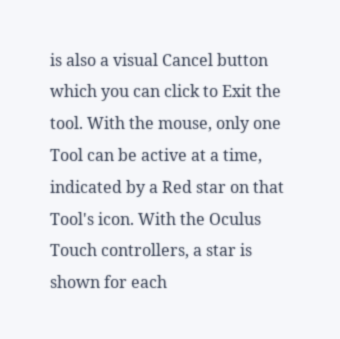is also a visual Cancel button which you can click to Exit the tool. With the mouse, only one Tool can be active at a time, indicated by a Red star on that Tool's icon. With the Oculus Touch controllers, a star is shown for each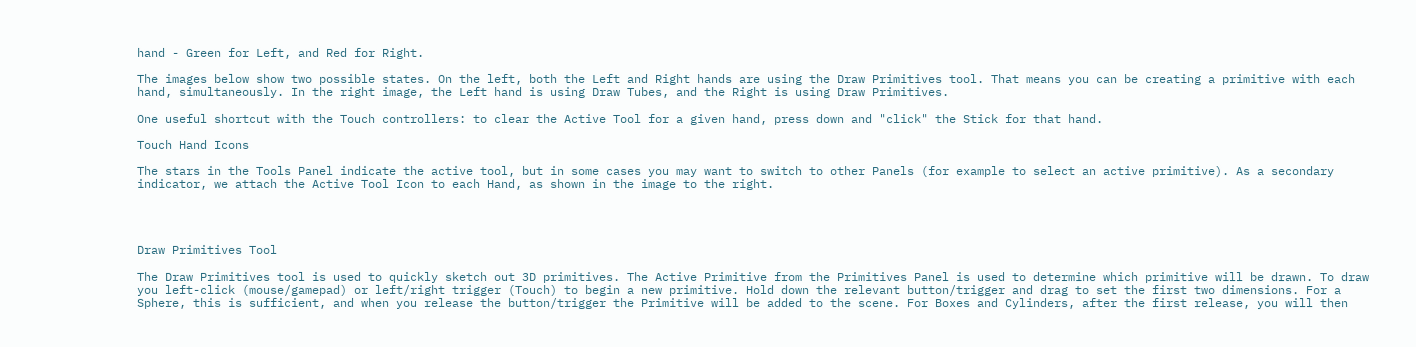hand - Green for Left, and Red for Right.

The images below show two possible states. On the left, both the Left and Right hands are using the Draw Primitives tool. That means you can be creating a primitive with each hand, simultaneously. In the right image, the Left hand is using Draw Tubes, and the Right is using Draw Primitives.

One useful shortcut with the Touch controllers: to clear the Active Tool for a given hand, press down and "click" the Stick for that hand.

Touch Hand Icons

The stars in the Tools Panel indicate the active tool, but in some cases you may want to switch to other Panels (for example to select an active primitive). As a secondary indicator, we attach the Active Tool Icon to each Hand, as shown in the image to the right.




Draw Primitives Tool

The Draw Primitives tool is used to quickly sketch out 3D primitives. The Active Primitive from the Primitives Panel is used to determine which primitive will be drawn. To draw you left-click (mouse/gamepad) or left/right trigger (Touch) to begin a new primitive. Hold down the relevant button/trigger and drag to set the first two dimensions. For a Sphere, this is sufficient, and when you release the button/trigger the Primitive will be added to the scene. For Boxes and Cylinders, after the first release, you will then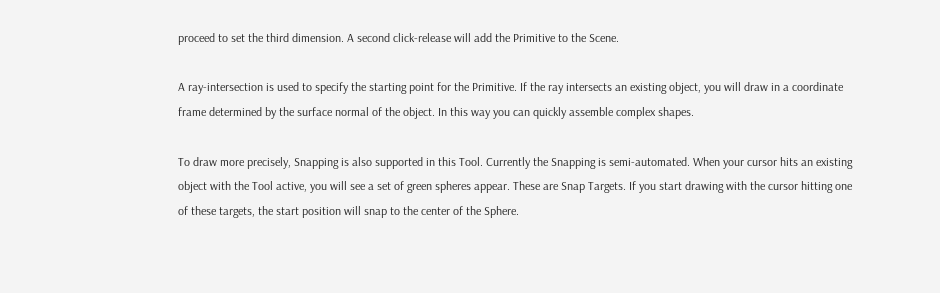proceed to set the third dimension. A second click-release will add the Primitive to the Scene.

A ray-intersection is used to specify the starting point for the Primitive. If the ray intersects an existing object, you will draw in a coordinate frame determined by the surface normal of the object. In this way you can quickly assemble complex shapes.

To draw more precisely, Snapping is also supported in this Tool. Currently the Snapping is semi-automated. When your cursor hits an existing object with the Tool active, you will see a set of green spheres appear. These are Snap Targets. If you start drawing with the cursor hitting one of these targets, the start position will snap to the center of the Sphere.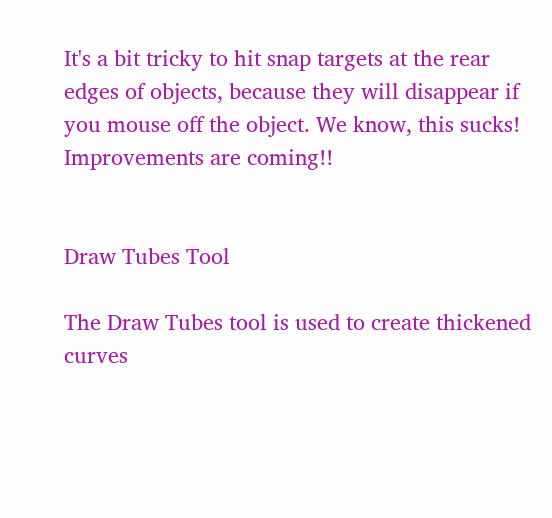It's a bit tricky to hit snap targets at the rear edges of objects, because they will disappear if you mouse off the object. We know, this sucks! Improvements are coming!!


Draw Tubes Tool

The Draw Tubes tool is used to create thickened curves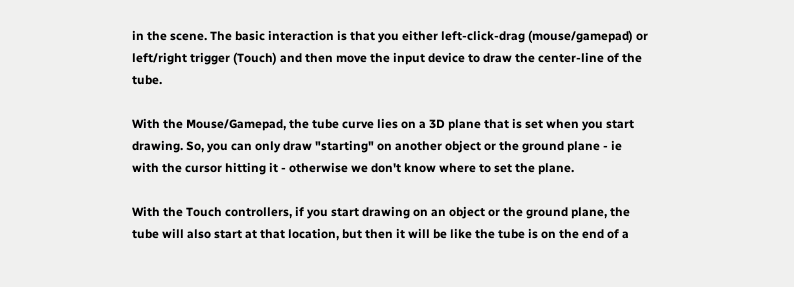in the scene. The basic interaction is that you either left-click-drag (mouse/gamepad) or left/right trigger (Touch) and then move the input device to draw the center-line of the tube.

With the Mouse/Gamepad, the tube curve lies on a 3D plane that is set when you start drawing. So, you can only draw "starting" on another object or the ground plane - ie with the cursor hitting it - otherwise we don't know where to set the plane.

With the Touch controllers, if you start drawing on an object or the ground plane, the tube will also start at that location, but then it will be like the tube is on the end of a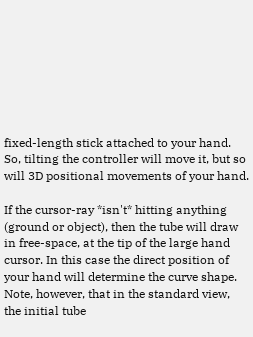fixed-length stick attached to your hand. So, tilting the controller will move it, but so will 3D positional movements of your hand.

If the cursor-ray *isn't* hitting anything (ground or object), then the tube will draw in free-space, at the tip of the large hand cursor. In this case the direct position of your hand will determine the curve shape. Note, however, that in the standard view, the initial tube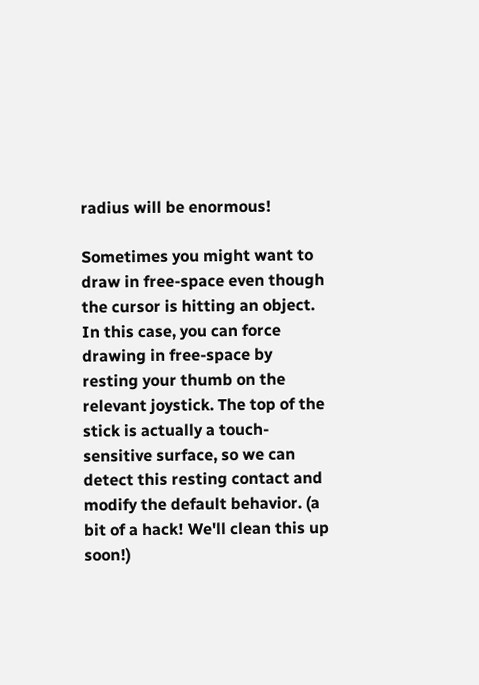radius will be enormous!

Sometimes you might want to draw in free-space even though the cursor is hitting an object. In this case, you can force drawing in free-space by resting your thumb on the relevant joystick. The top of the stick is actually a touch-sensitive surface, so we can detect this resting contact and modify the default behavior. (a bit of a hack! We'll clean this up soon!)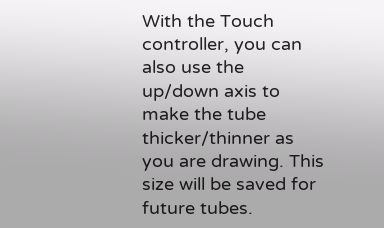With the Touch controller, you can also use the up/down axis to make the tube thicker/thinner as you are drawing. This size will be saved for future tubes.